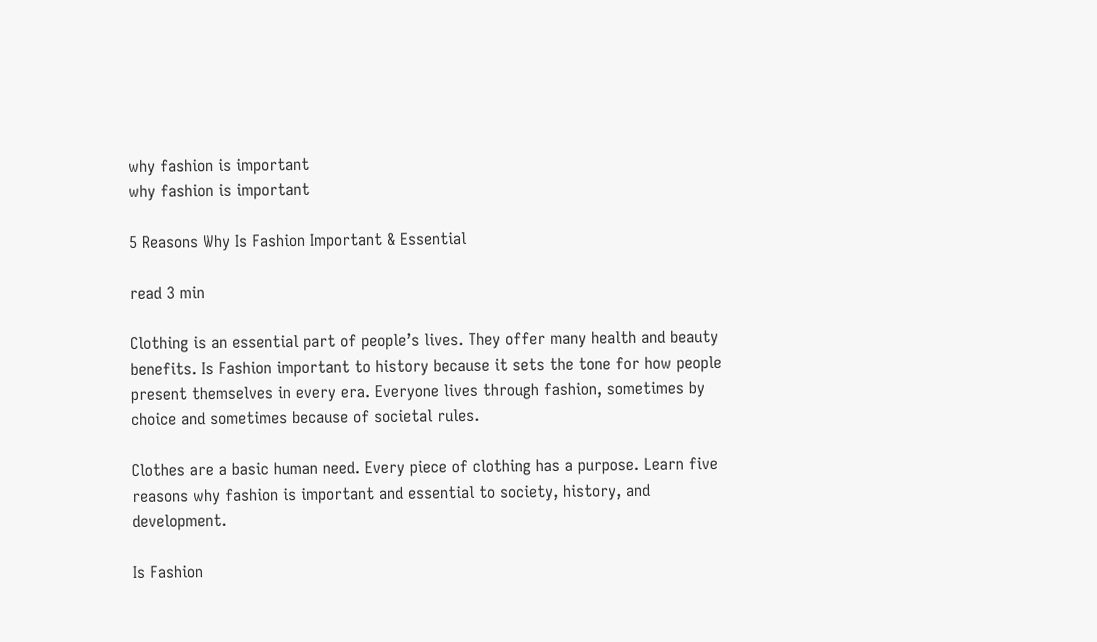why fashion is important
why fashion is important

5 Reasons Why Is Fashion Important & Essential

read 3 min

Clothing is an essential part of people’s lives. They offer many health and beauty benefits. Is Fashion important to history because it sets the tone for how people present themselves in every era. Everyone lives through fashion, sometimes by choice and sometimes because of societal rules.

Clothes are a basic human need. Every piece of clothing has a purpose. Learn five reasons why fashion is important and essential to society, history, and development.

Is Fashion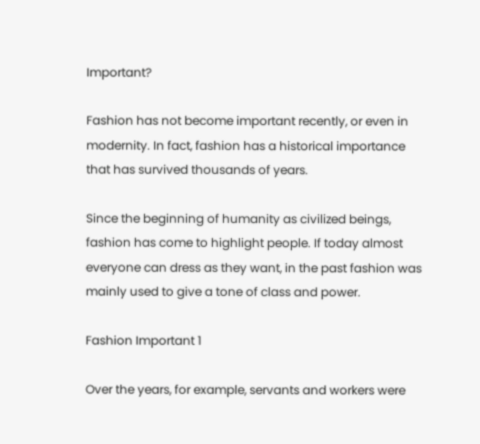Important?

Fashion has not become important recently, or even in modernity. In fact, fashion has a historical importance that has survived thousands of years.

Since the beginning of humanity as civilized beings, fashion has come to highlight people. If today almost everyone can dress as they want, in the past fashion was mainly used to give a tone of class and power.

Fashion Important 1

Over the years, for example, servants and workers were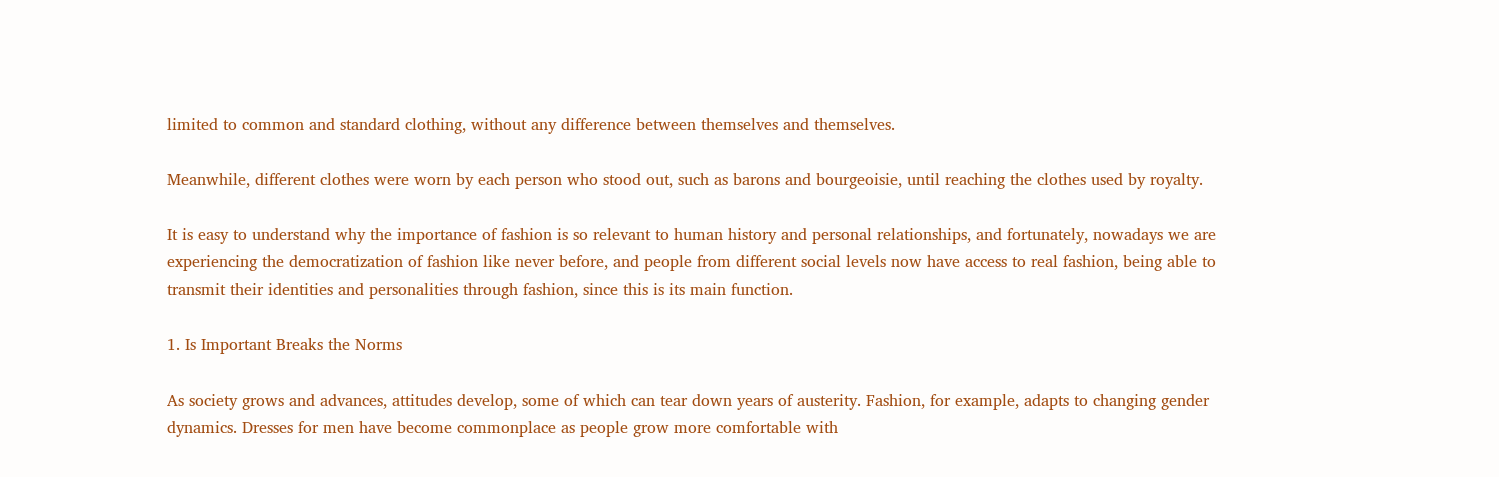limited to common and standard clothing, without any difference between themselves and themselves.

Meanwhile, different clothes were worn by each person who stood out, such as barons and bourgeoisie, until reaching the clothes used by royalty.

It is easy to understand why the importance of fashion is so relevant to human history and personal relationships, and fortunately, nowadays we are experiencing the democratization of fashion like never before, and people from different social levels now have access to real fashion, being able to transmit their identities and personalities through fashion, since this is its main function.

1. Is Important Breaks the Norms

As society grows and advances, attitudes develop, some of which can tear down years of austerity. Fashion, for example, adapts to changing gender dynamics. Dresses for men have become commonplace as people grow more comfortable with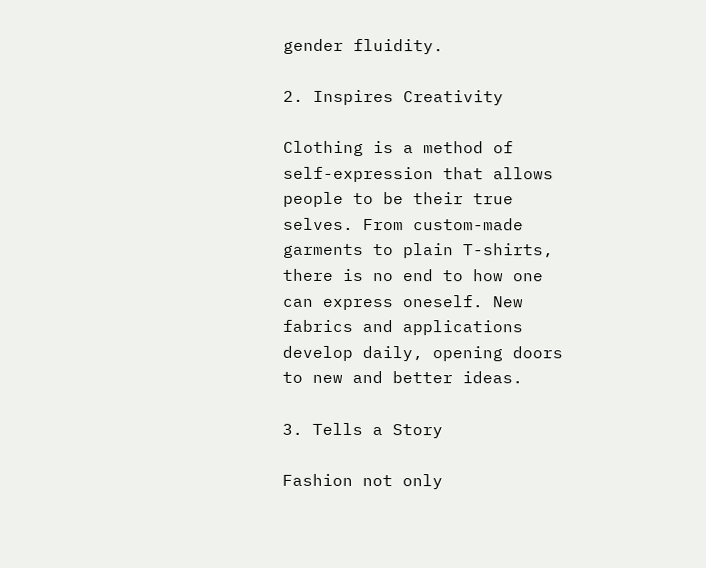gender fluidity.

2. Inspires Creativity

Clothing is a method of self-expression that allows people to be their true selves. From custom-made garments to plain T-shirts, there is no end to how one can express oneself. New fabrics and applications develop daily, opening doors to new and better ideas.

3. Tells a Story

Fashion not only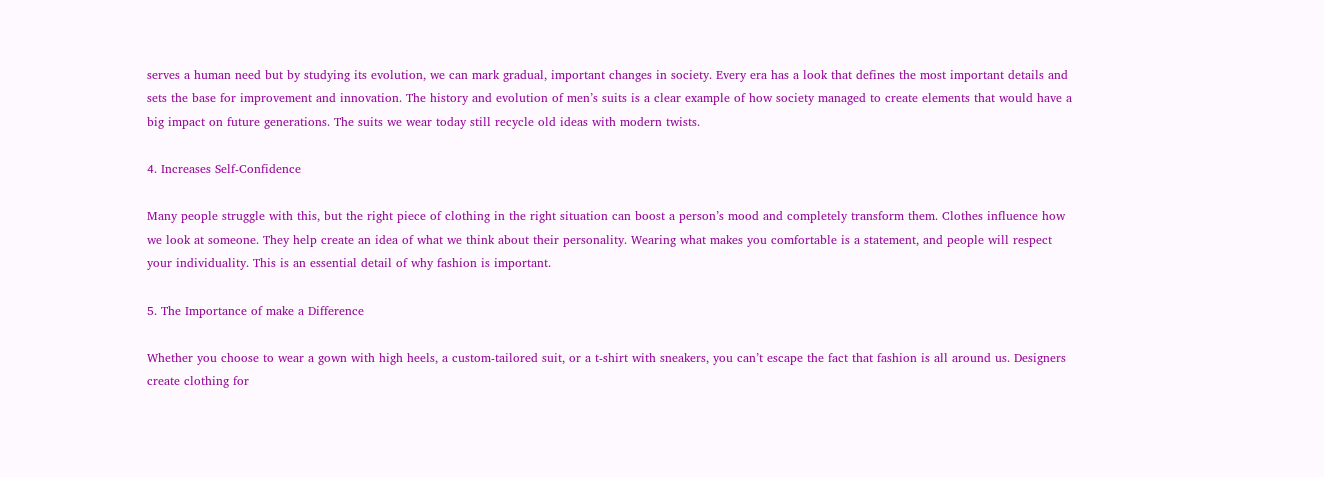serves a human need but by studying its evolution, we can mark gradual, important changes in society. Every era has a look that defines the most important details and sets the base for improvement and innovation. The history and evolution of men’s suits is a clear example of how society managed to create elements that would have a big impact on future generations. The suits we wear today still recycle old ideas with modern twists.

4. Increases Self-Confidence

Many people struggle with this, but the right piece of clothing in the right situation can boost a person’s mood and completely transform them. Clothes influence how we look at someone. They help create an idea of what we think about their personality. Wearing what makes you comfortable is a statement, and people will respect your individuality. This is an essential detail of why fashion is important.

5. The Importance of make a Difference

Whether you choose to wear a gown with high heels, a custom-tailored suit, or a t-shirt with sneakers, you can’t escape the fact that fashion is all around us. Designers create clothing for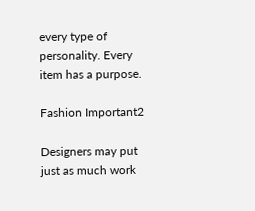every type of personality. Every item has a purpose.

Fashion Important2

Designers may put just as much work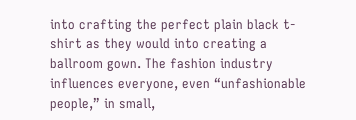into crafting the perfect plain black t-shirt as they would into creating a ballroom gown. The fashion industry influences everyone, even “unfashionable people,” in small,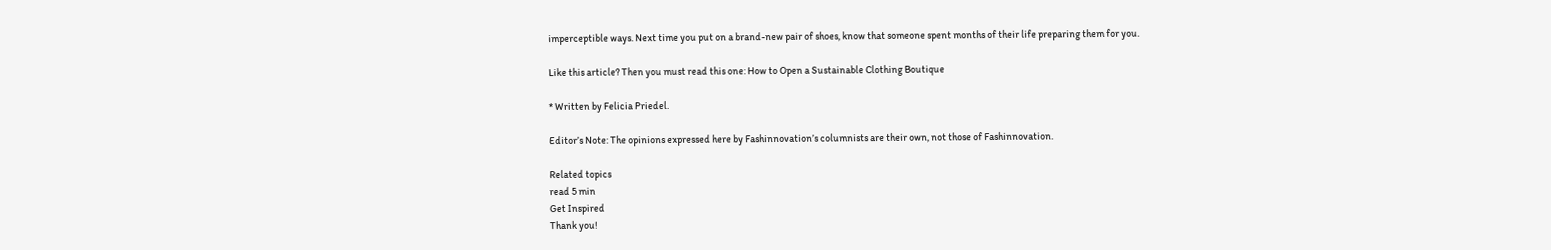imperceptible ways. Next time you put on a brand-new pair of shoes, know that someone spent months of their life preparing them for you.

Like this article? Then you must read this one: How to Open a Sustainable Clothing Boutique

* Written by Felicia Priedel.

Editor’s Note: The opinions expressed here by Fashinnovation’s columnists are their own, not those of Fashinnovation.

Related topics
read 5 min
Get Inspired
Thank you!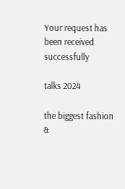Your request has been received successfully

talks 2024

the biggest fashion &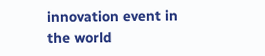innovation event in the world